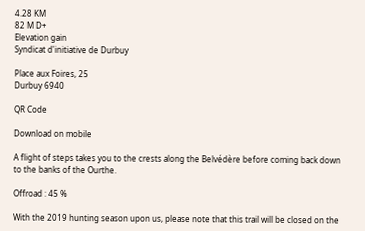4.28 KM
82 M D+
Elevation gain
Syndicat d'initiative de Durbuy

Place aux Foires, 25
Durbuy 6940

QR Code

Download on mobile

A flight of steps takes you to the crests along the Belvédère before coming back down to the banks of the Ourthe.

Offroad : 45 %

With the 2019 hunting season upon us, please note that this trail will be closed on the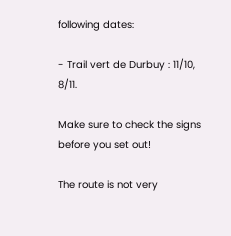following dates:

- Trail vert de Durbuy : 11/10, 8/11.

Make sure to check the signs before you set out!

The route is not very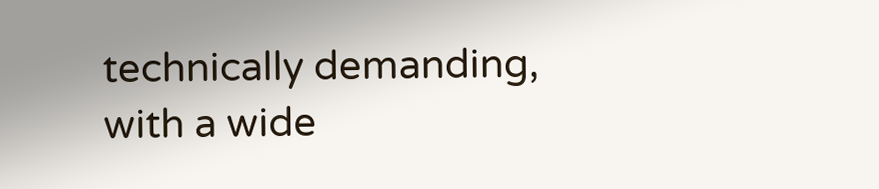technically demanding, with a wide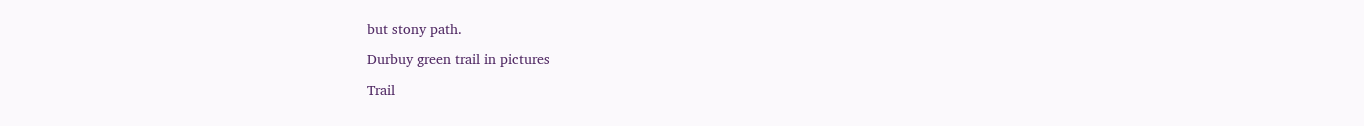but stony path.

Durbuy green trail in pictures

Trail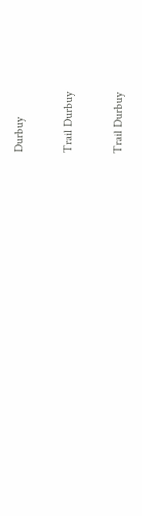Durbuy

Trail Durbuy

Trail Durbuy